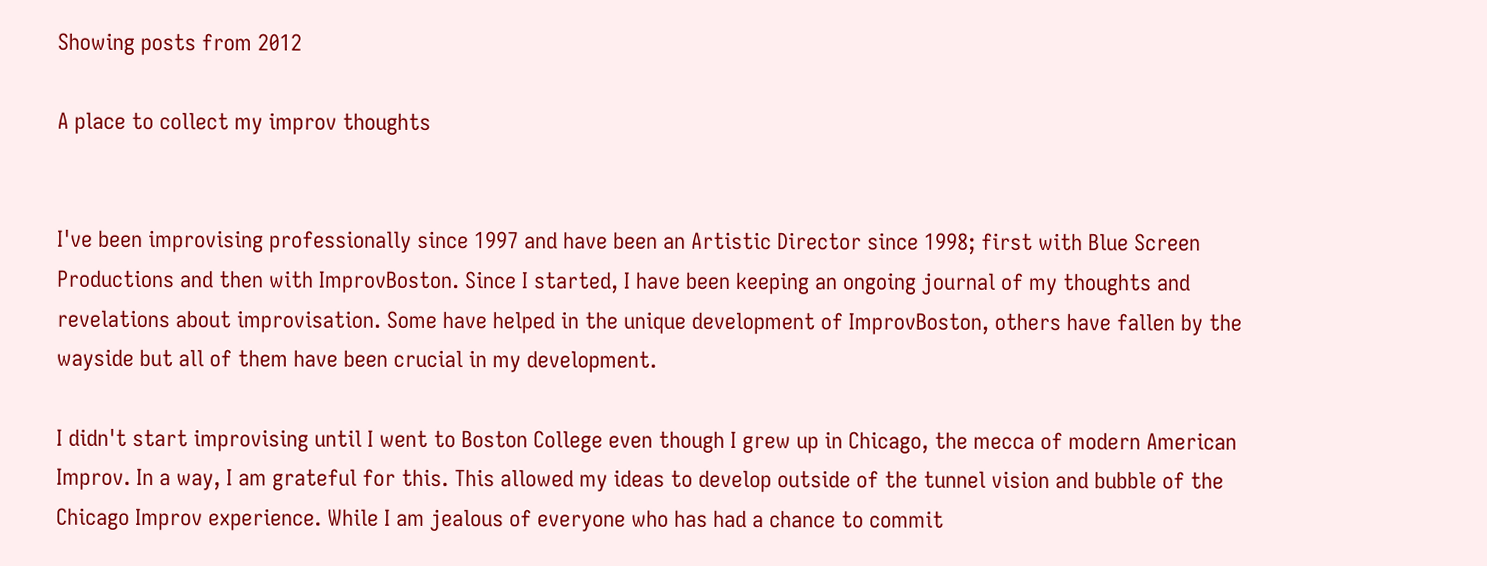Showing posts from 2012

A place to collect my improv thoughts


I've been improvising professionally since 1997 and have been an Artistic Director since 1998; first with Blue Screen Productions and then with ImprovBoston. Since I started, I have been keeping an ongoing journal of my thoughts and revelations about improvisation. Some have helped in the unique development of ImprovBoston, others have fallen by the wayside but all of them have been crucial in my development.

I didn't start improvising until I went to Boston College even though I grew up in Chicago, the mecca of modern American Improv. In a way, I am grateful for this. This allowed my ideas to develop outside of the tunnel vision and bubble of the Chicago Improv experience. While I am jealous of everyone who has had a chance to commit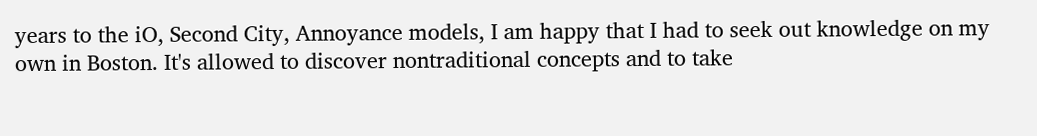years to the iO, Second City, Annoyance models, I am happy that I had to seek out knowledge on my own in Boston. It's allowed to discover nontraditional concepts and to take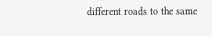different roads to the same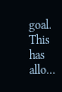goal. This has allo…